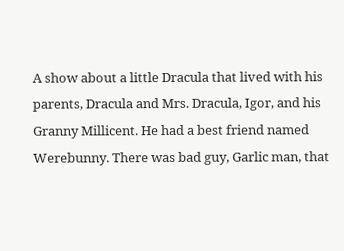A show about a little Dracula that lived with his parents, Dracula and Mrs. Dracula, Igor, and his Granny Millicent. He had a best friend named Werebunny. There was bad guy, Garlic man, that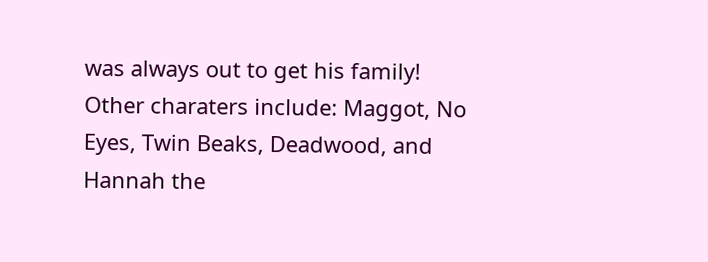was always out to get his family! Other charaters include: Maggot, No Eyes, Twin Beaks, Deadwood, and Hannah the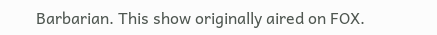Barbarian. This show originally aired on FOX.